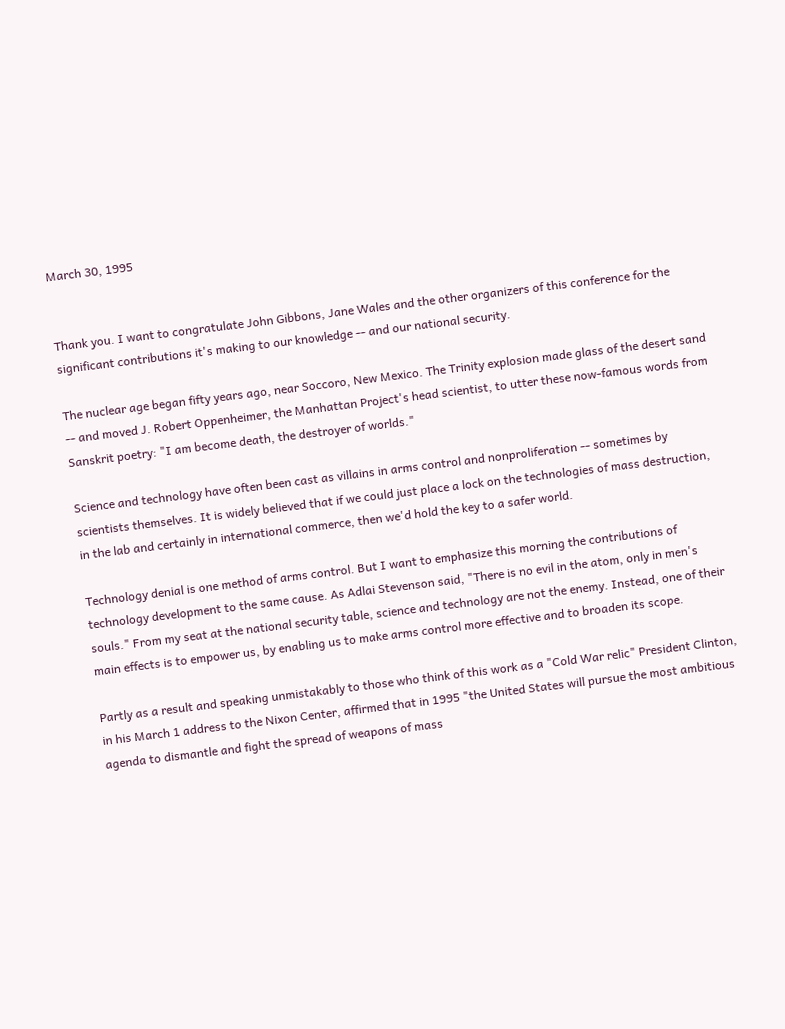March 30, 1995


Thank you. I want to congratulate John Gibbons, Jane Wales and the other organizers of this conference for the significant contributions it's making to our knowledge -- and our national security.

The nuclear age began fifty years ago, near Soccoro, New Mexico. The Trinity explosion made glass of the desert sand -- and moved J. Robert Oppenheimer, the Manhattan Project's head scientist, to utter these now-famous words from Sanskrit poetry: "I am become death, the destroyer of worlds."

Science and technology have often been cast as villains in arms control and nonproliferation -- sometimes by scientists themselves. It is widely believed that if we could just place a lock on the technologies of mass destruction, in the lab and certainly in international commerce, then we'd hold the key to a safer world.

Technology denial is one method of arms control. But I want to emphasize this morning the contributions of technology development to the same cause. As Adlai Stevenson said, "There is no evil in the atom, only in men's souls." From my seat at the national security table, science and technology are not the enemy. Instead, one of their main effects is to empower us, by enabling us to make arms control more effective and to broaden its scope.

Partly as a result and speaking unmistakably to those who think of this work as a "Cold War relic" President Clinton, in his March 1 address to the Nixon Center, affirmed that in 1995 "the United States will pursue the most ambitious agenda to dismantle and fight the spread of weapons of mass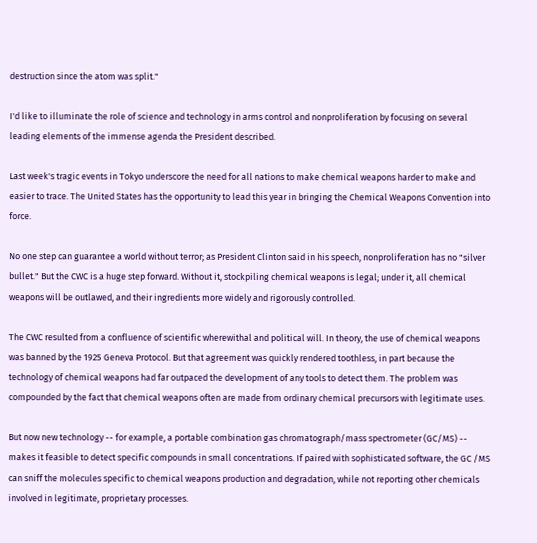destruction since the atom was split."

I'd like to illuminate the role of science and technology in arms control and nonproliferation by focusing on several leading elements of the immense agenda the President described.

Last week's tragic events in Tokyo underscore the need for all nations to make chemical weapons harder to make and easier to trace. The United States has the opportunity to lead this year in bringing the Chemical Weapons Convention into force.

No one step can guarantee a world without terror; as President Clinton said in his speech, nonproliferation has no "silver bullet." But the CWC is a huge step forward. Without it, stockpiling chemical weapons is legal; under it, all chemical weapons will be outlawed, and their ingredients more widely and rigorously controlled.

The CWC resulted from a confluence of scientific wherewithal and political will. In theory, the use of chemical weapons was banned by the 1925 Geneva Protocol. But that agreement was quickly rendered toothless, in part because the technology of chemical weapons had far outpaced the development of any tools to detect them. The problem was compounded by the fact that chemical weapons often are made from ordinary chemical precursors with legitimate uses.

But now new technology -- for example, a portable combination gas chromatograph/mass spectrometer (GC/MS) -- makes it feasible to detect specific compounds in small concentrations. If paired with sophisticated software, the GC /MS can sniff the molecules specific to chemical weapons production and degradation, while not reporting other chemicals involved in legitimate, proprietary processes.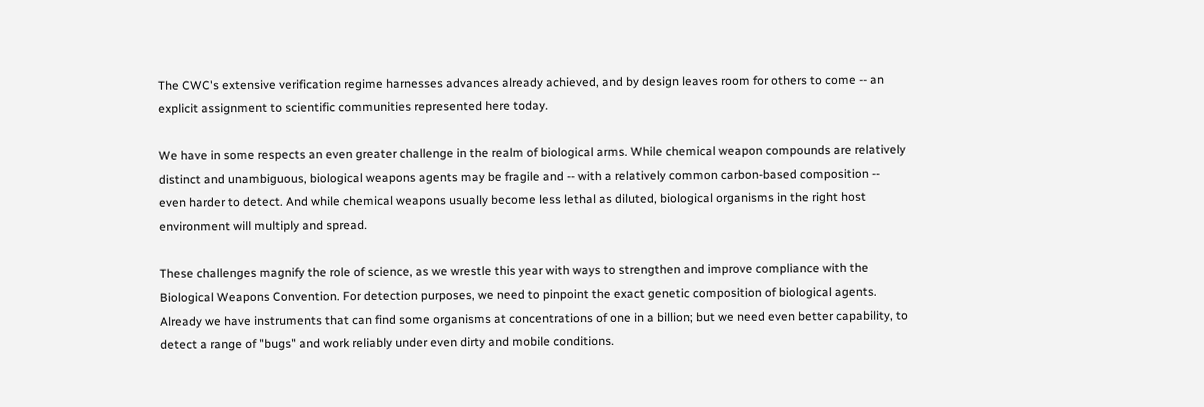The CWC's extensive verification regime harnesses advances already achieved, and by design leaves room for others to come -- an explicit assignment to scientific communities represented here today.

We have in some respects an even greater challenge in the realm of biological arms. While chemical weapon compounds are relatively distinct and unambiguous, biological weapons agents may be fragile and -- with a relatively common carbon-based composition -- even harder to detect. And while chemical weapons usually become less lethal as diluted, biological organisms in the right host environment will multiply and spread.

These challenges magnify the role of science, as we wrestle this year with ways to strengthen and improve compliance with the Biological Weapons Convention. For detection purposes, we need to pinpoint the exact genetic composition of biological agents. Already we have instruments that can find some organisms at concentrations of one in a billion; but we need even better capability, to detect a range of "bugs" and work reliably under even dirty and mobile conditions.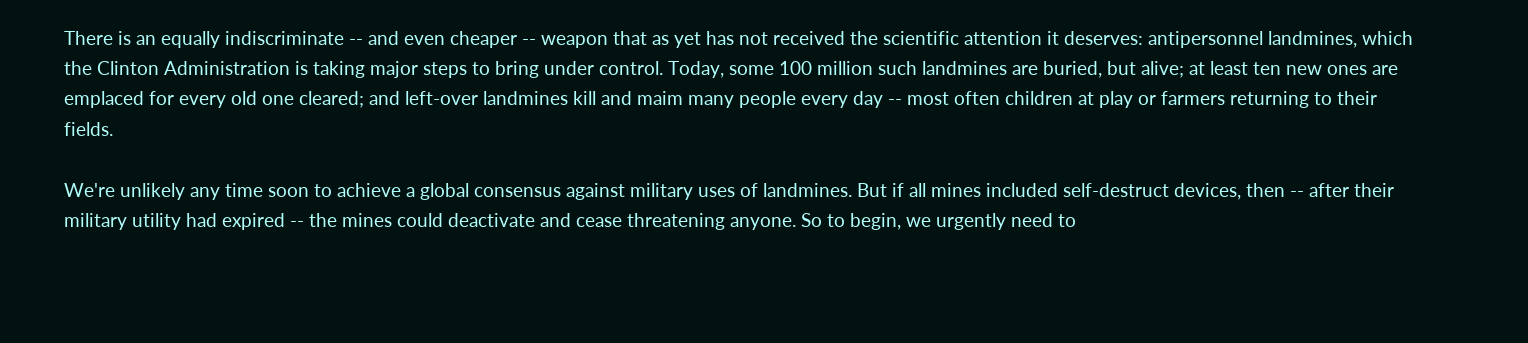There is an equally indiscriminate -- and even cheaper -- weapon that as yet has not received the scientific attention it deserves: antipersonnel landmines, which the Clinton Administration is taking major steps to bring under control. Today, some 100 million such landmines are buried, but alive; at least ten new ones are emplaced for every old one cleared; and left-over landmines kill and maim many people every day -- most often children at play or farmers returning to their fields.

We're unlikely any time soon to achieve a global consensus against military uses of landmines. But if all mines included self-destruct devices, then -- after their military utility had expired -- the mines could deactivate and cease threatening anyone. So to begin, we urgently need to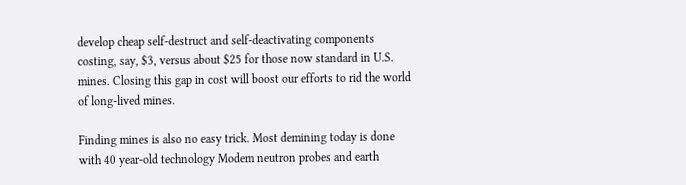develop cheap self-destruct and self-deactivating components costing, say, $3, versus about $25 for those now standard in U.S. mines. Closing this gap in cost will boost our efforts to rid the world of long-lived mines.

Finding mines is also no easy trick. Most demining today is done with 40 year-old technology Modem neutron probes and earth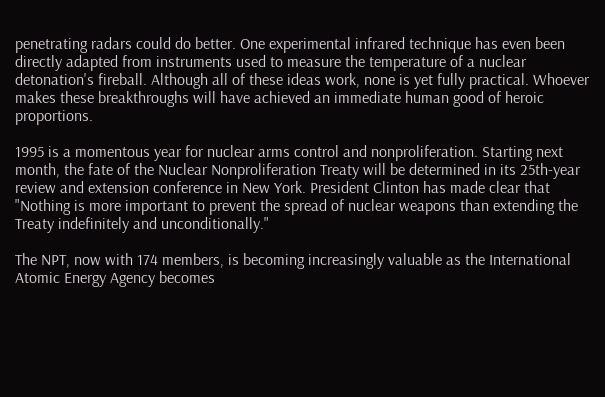penetrating radars could do better. One experimental infrared technique has even been directly adapted from instruments used to measure the temperature of a nuclear detonation's fireball. Although all of these ideas work, none is yet fully practical. Whoever makes these breakthroughs will have achieved an immediate human good of heroic proportions.

1995 is a momentous year for nuclear arms control and nonproliferation. Starting next month, the fate of the Nuclear Nonproliferation Treaty will be determined in its 25th-year review and extension conference in New York. President Clinton has made clear that "Nothing is more important to prevent the spread of nuclear weapons than extending the Treaty indefinitely and unconditionally."

The NPT, now with 174 members, is becoming increasingly valuable as the International Atomic Energy Agency becomes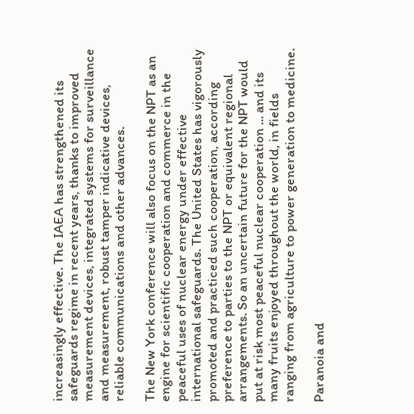increasingly effective. The IAEA has strengthened its safeguards regime in recent years, thanks to improved measurement devices, integrated systems for surveillance and measurement, robust tamper indicative devices, reliable communications and other advances.

The New York conference will also focus on the NPT as an engine for scientific cooperation and commerce in the peaceful uses of nuclear energy under effective international safeguards. The United States has vigorously promoted and practiced such cooperation, according preference to parties to the NPT or equivalent regional arrangements. So an uncertain future for the NPT would put at risk most peaceful nuclear cooperation ... and its many fruits enjoyed throughout the world, in fields ranging from agriculture to power generation to medicine.

Paranoia and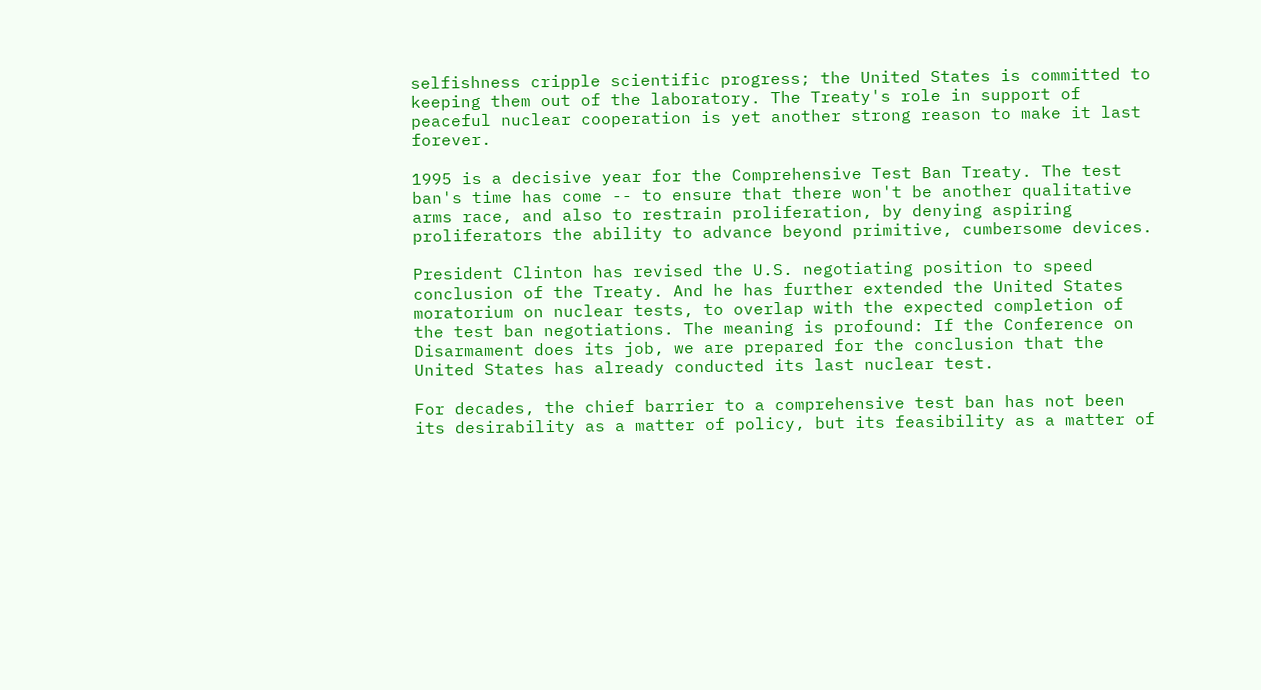selfishness cripple scientific progress; the United States is committed to keeping them out of the laboratory. The Treaty's role in support of peaceful nuclear cooperation is yet another strong reason to make it last forever.

1995 is a decisive year for the Comprehensive Test Ban Treaty. The test ban's time has come -- to ensure that there won't be another qualitative arms race, and also to restrain proliferation, by denying aspiring proliferators the ability to advance beyond primitive, cumbersome devices.

President Clinton has revised the U.S. negotiating position to speed conclusion of the Treaty. And he has further extended the United States moratorium on nuclear tests, to overlap with the expected completion of the test ban negotiations. The meaning is profound: If the Conference on Disarmament does its job, we are prepared for the conclusion that the United States has already conducted its last nuclear test.

For decades, the chief barrier to a comprehensive test ban has not been its desirability as a matter of policy, but its feasibility as a matter of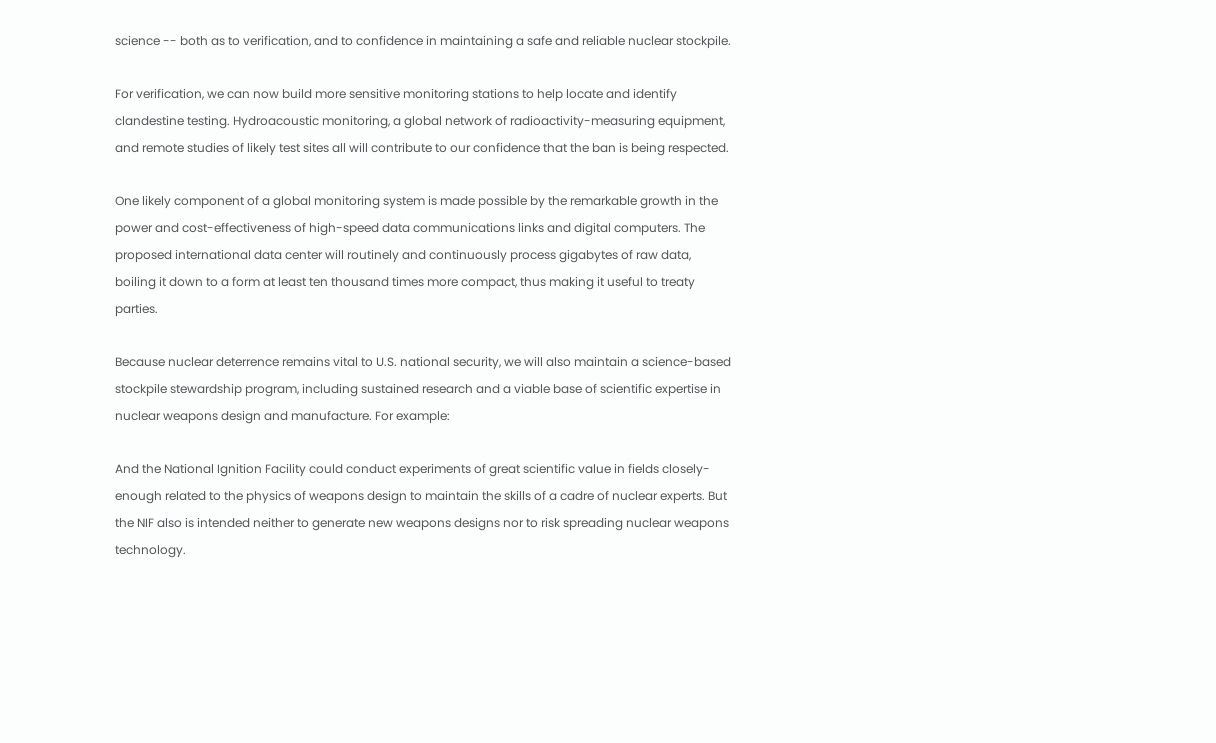science -- both as to verification, and to confidence in maintaining a safe and reliable nuclear stockpile.

For verification, we can now build more sensitive monitoring stations to help locate and identify clandestine testing. Hydroacoustic monitoring, a global network of radioactivity-measuring equipment, and remote studies of likely test sites all will contribute to our confidence that the ban is being respected.

One likely component of a global monitoring system is made possible by the remarkable growth in the power and cost-effectiveness of high-speed data communications links and digital computers. The proposed international data center will routinely and continuously process gigabytes of raw data, boiling it down to a form at least ten thousand times more compact, thus making it useful to treaty parties.

Because nuclear deterrence remains vital to U.S. national security, we will also maintain a science-based stockpile stewardship program, including sustained research and a viable base of scientific expertise in nuclear weapons design and manufacture. For example:

And the National Ignition Facility could conduct experiments of great scientific value in fields closely-enough related to the physics of weapons design to maintain the skills of a cadre of nuclear experts. But the NIF also is intended neither to generate new weapons designs nor to risk spreading nuclear weapons technology.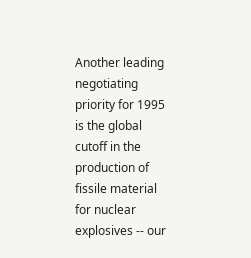Another leading negotiating priority for 1995 is the global cutoff in the production of fissile material for nuclear explosives -- our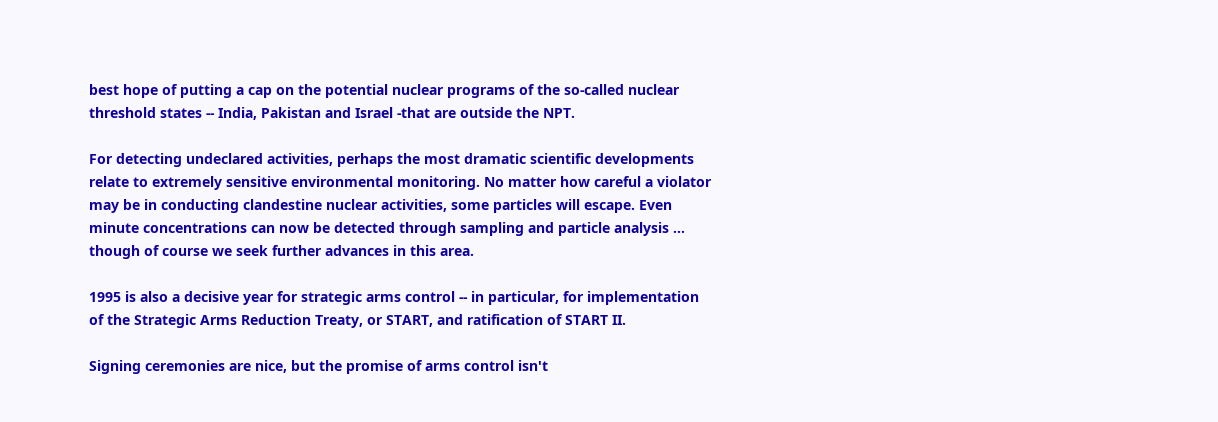best hope of putting a cap on the potential nuclear programs of the so-called nuclear threshold states -- India, Pakistan and Israel -that are outside the NPT.

For detecting undeclared activities, perhaps the most dramatic scientific developments relate to extremely sensitive environmental monitoring. No matter how careful a violator may be in conducting clandestine nuclear activities, some particles will escape. Even minute concentrations can now be detected through sampling and particle analysis ... though of course we seek further advances in this area.

1995 is also a decisive year for strategic arms control -- in particular, for implementation of the Strategic Arms Reduction Treaty, or START, and ratification of START II.

Signing ceremonies are nice, but the promise of arms control isn't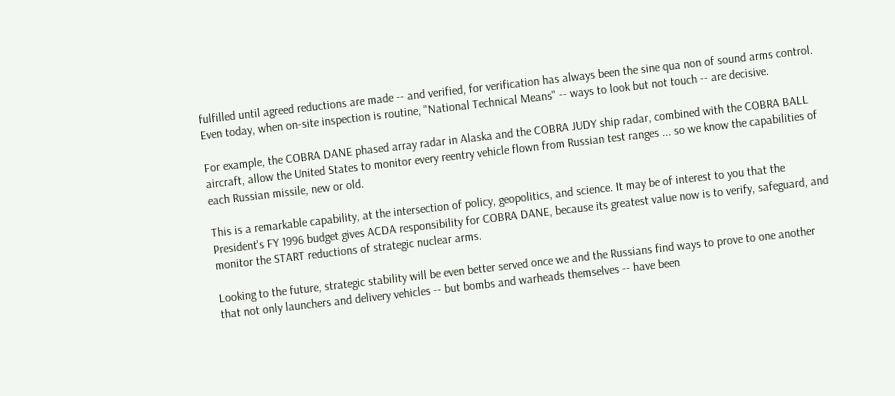fulfilled until agreed reductions are made -- and verified, for verification has always been the sine qua non of sound arms control. Even today, when on-site inspection is routine, "National Technical Means" -- ways to look but not touch -- are decisive.

For example, the COBRA DANE phased array radar in Alaska and the COBRA JUDY ship radar, combined with the COBRA BALL aircraft, allow the United States to monitor every reentry vehicle flown from Russian test ranges ... so we know the capabilities of each Russian missile, new or old.

This is a remarkable capability, at the intersection of policy, geopolitics, and science. It may be of interest to you that the President's FY 1996 budget gives ACDA responsibility for COBRA DANE, because its greatest value now is to verify, safeguard, and monitor the START reductions of strategic nuclear arms.

Looking to the future, strategic stability will be even better served once we and the Russians find ways to prove to one another that not only launchers and delivery vehicles -- but bombs and warheads themselves -- have been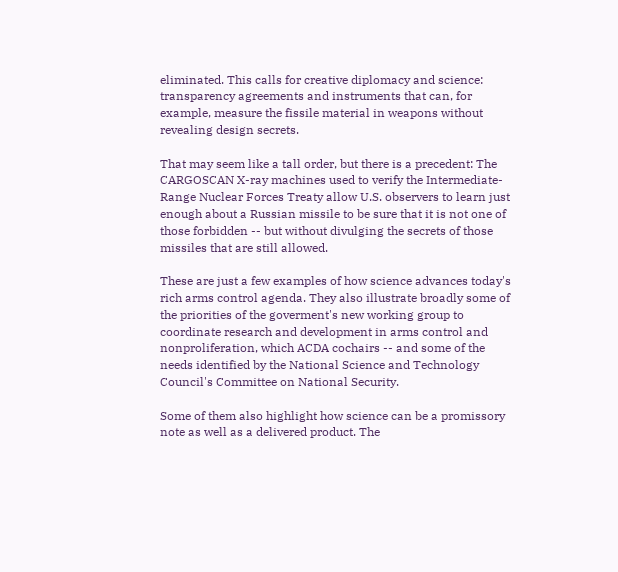eliminated. This calls for creative diplomacy and science: transparency agreements and instruments that can, for example, measure the fissile material in weapons without revealing design secrets.

That may seem like a tall order, but there is a precedent: The CARGOSCAN X-ray machines used to verify the Intermediate-Range Nuclear Forces Treaty allow U.S. observers to learn just enough about a Russian missile to be sure that it is not one of those forbidden -- but without divulging the secrets of those missiles that are still allowed.

These are just a few examples of how science advances today's rich arms control agenda. They also illustrate broadly some of the priorities of the goverment's new working group to coordinate research and development in arms control and nonproliferation, which ACDA cochairs -- and some of the needs identified by the National Science and Technology Council's Committee on National Security.

Some of them also highlight how science can be a promissory note as well as a delivered product. The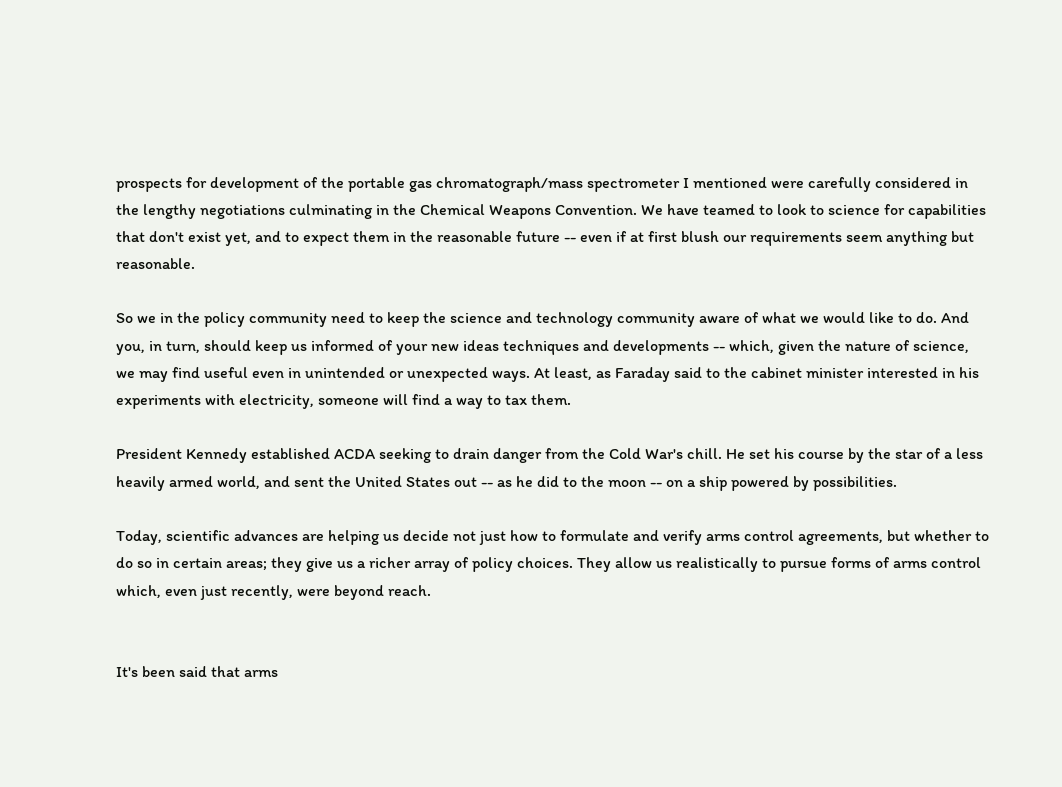prospects for development of the portable gas chromatograph/mass spectrometer I mentioned were carefully considered in the lengthy negotiations culminating in the Chemical Weapons Convention. We have teamed to look to science for capabilities that don't exist yet, and to expect them in the reasonable future -- even if at first blush our requirements seem anything but reasonable.

So we in the policy community need to keep the science and technology community aware of what we would like to do. And you, in turn, should keep us informed of your new ideas techniques and developments -- which, given the nature of science, we may find useful even in unintended or unexpected ways. At least, as Faraday said to the cabinet minister interested in his experiments with electricity, someone will find a way to tax them.

President Kennedy established ACDA seeking to drain danger from the Cold War's chill. He set his course by the star of a less heavily armed world, and sent the United States out -- as he did to the moon -- on a ship powered by possibilities.

Today, scientific advances are helping us decide not just how to formulate and verify arms control agreements, but whether to do so in certain areas; they give us a richer array of policy choices. They allow us realistically to pursue forms of arms control which, even just recently, were beyond reach.


It's been said that arms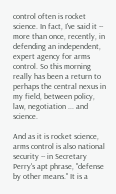control often is rocket science. In fact, I've said it -- more than once, recently, in defending an independent, expert agency for arms control. So this morning really has been a return to perhaps the central nexus in my field, between policy, law, negotiation ... and science.

And as it is rocket science, arms control is also national security -- in Secretary Perry's apt phrase, "defense by other means." It is a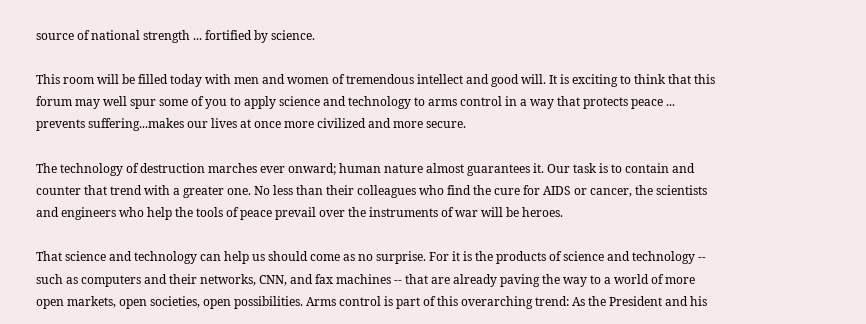source of national strength ... fortified by science.

This room will be filled today with men and women of tremendous intellect and good will. It is exciting to think that this forum may well spur some of you to apply science and technology to arms control in a way that protects peace ... prevents suffering...makes our lives at once more civilized and more secure.

The technology of destruction marches ever onward; human nature almost guarantees it. Our task is to contain and counter that trend with a greater one. No less than their colleagues who find the cure for AIDS or cancer, the scientists and engineers who help the tools of peace prevail over the instruments of war will be heroes.

That science and technology can help us should come as no surprise. For it is the products of science and technology -- such as computers and their networks, CNN, and fax machines -- that are already paving the way to a world of more open markets, open societies, open possibilities. Arms control is part of this overarching trend: As the President and his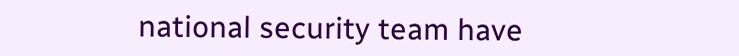national security team have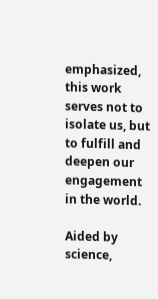emphasized, this work serves not to isolate us, but to fulfill and deepen our engagement in the world.

Aided by science,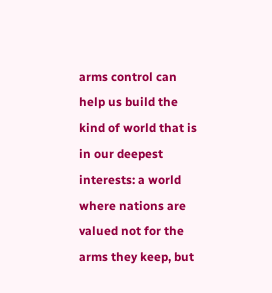arms control can help us build the kind of world that is in our deepest interests: a world where nations are valued not for the arms they keep, but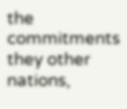the commitments they other nations,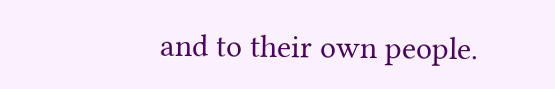and to their own people.